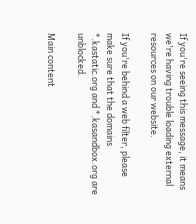If you're seeing this message, it means we're having trouble loading external resources on our website.

If you're behind a web filter, please make sure that the domains *.kastatic.org and *.kasandbox.org are unblocked.

Main content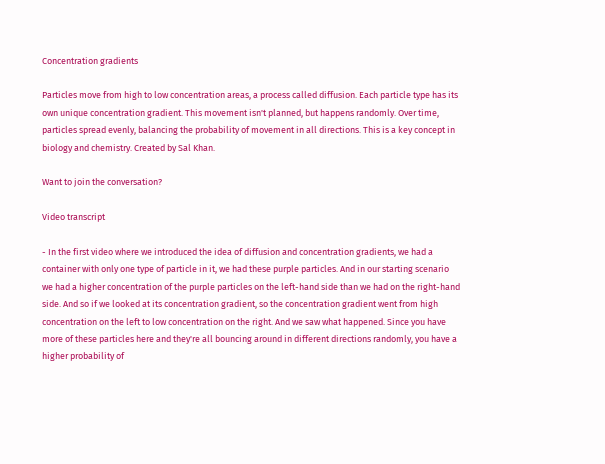Concentration gradients

Particles move from high to low concentration areas, a process called diffusion. Each particle type has its own unique concentration gradient. This movement isn't planned, but happens randomly. Over time, particles spread evenly, balancing the probability of movement in all directions. This is a key concept in biology and chemistry. Created by Sal Khan.

Want to join the conversation?

Video transcript

- In the first video where we introduced the idea of diffusion and concentration gradients, we had a container with only one type of particle in it, we had these purple particles. And in our starting scenario we had a higher concentration of the purple particles on the left-hand side than we had on the right-hand side. And so if we looked at its concentration gradient, so the concentration gradient went from high concentration on the left to low concentration on the right. And we saw what happened. Since you have more of these particles here and they're all bouncing around in different directions randomly, you have a higher probability of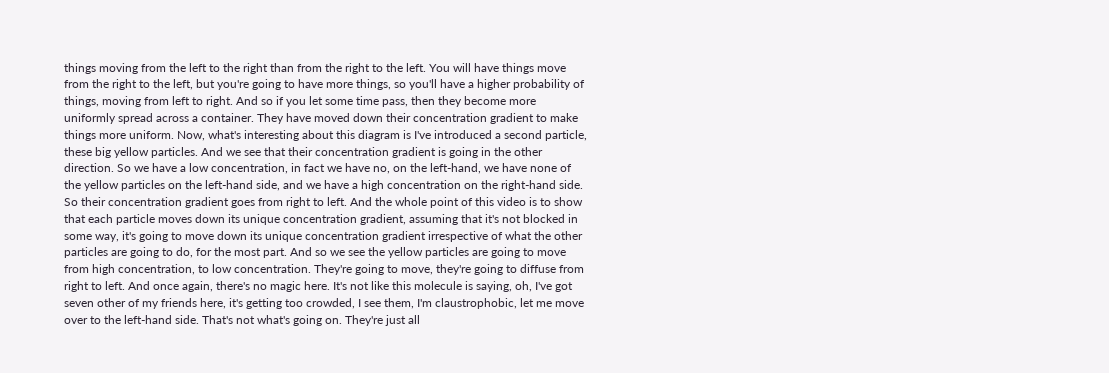things moving from the left to the right than from the right to the left. You will have things move from the right to the left, but you're going to have more things, so you'll have a higher probability of things, moving from left to right. And so if you let some time pass, then they become more uniformly spread across a container. They have moved down their concentration gradient to make things more uniform. Now, what's interesting about this diagram is I've introduced a second particle, these big yellow particles. And we see that their concentration gradient is going in the other direction. So we have a low concentration, in fact we have no, on the left-hand, we have none of the yellow particles on the left-hand side, and we have a high concentration on the right-hand side. So their concentration gradient goes from right to left. And the whole point of this video is to show that each particle moves down its unique concentration gradient, assuming that it's not blocked in some way, it's going to move down its unique concentration gradient irrespective of what the other particles are going to do, for the most part. And so we see the yellow particles are going to move from high concentration, to low concentration. They're going to move, they're going to diffuse from right to left. And once again, there's no magic here. It's not like this molecule is saying, oh, I've got seven other of my friends here, it's getting too crowded, I see them, I'm claustrophobic, let me move over to the left-hand side. That's not what's going on. They're just all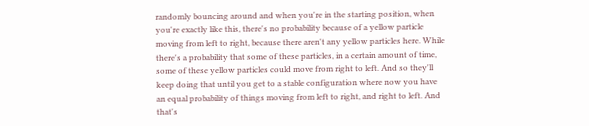randomly bouncing around and when you're in the starting position, when you're exactly like this, there's no probability because of a yellow particle moving from left to right, because there aren't any yellow particles here. While there's a probability that some of these particles, in a certain amount of time, some of these yellow particles could move from right to left. And so they'll keep doing that until you get to a stable configuration where now you have an equal probability of things moving from left to right, and right to left. And that's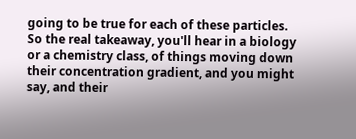going to be true for each of these particles. So the real takeaway, you'll hear in a biology or a chemistry class, of things moving down their concentration gradient, and you might say, and their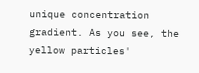unique concentration gradient. As you see, the yellow particles'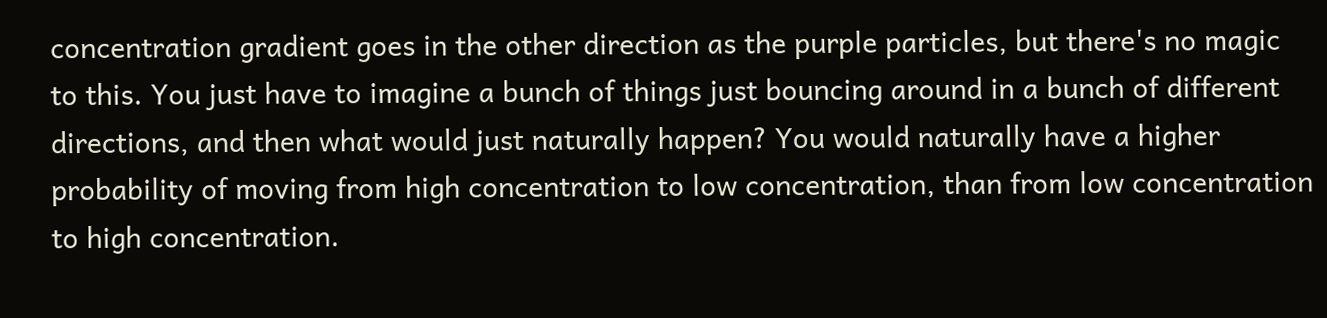concentration gradient goes in the other direction as the purple particles, but there's no magic to this. You just have to imagine a bunch of things just bouncing around in a bunch of different directions, and then what would just naturally happen? You would naturally have a higher probability of moving from high concentration to low concentration, than from low concentration to high concentration.